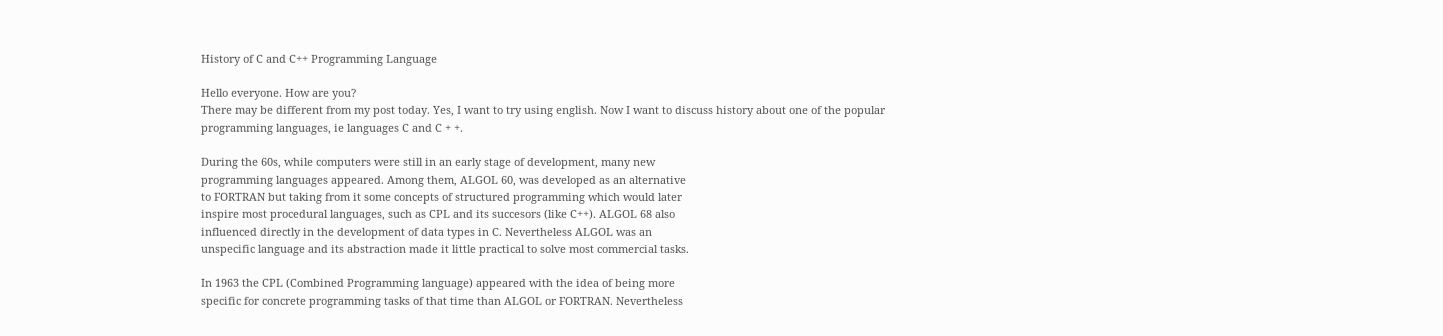History of C and C++ Programming Language

Hello everyone. How are you?
There may be different from my post today. Yes, I want to try using english. Now I want to discuss history about one of the popular programming languages, ie languages C and C + +.

During the 60s, while computers were still in an early stage of development, many new
programming languages appeared. Among them, ALGOL 60, was developed as an alternative
to FORTRAN but taking from it some concepts of structured programming which would later
inspire most procedural languages, such as CPL and its succesors (like C++). ALGOL 68 also
influenced directly in the development of data types in C. Nevertheless ALGOL was an
unspecific language and its abstraction made it little practical to solve most commercial tasks.

In 1963 the CPL (Combined Programming language) appeared with the idea of being more
specific for concrete programming tasks of that time than ALGOL or FORTRAN. Nevertheless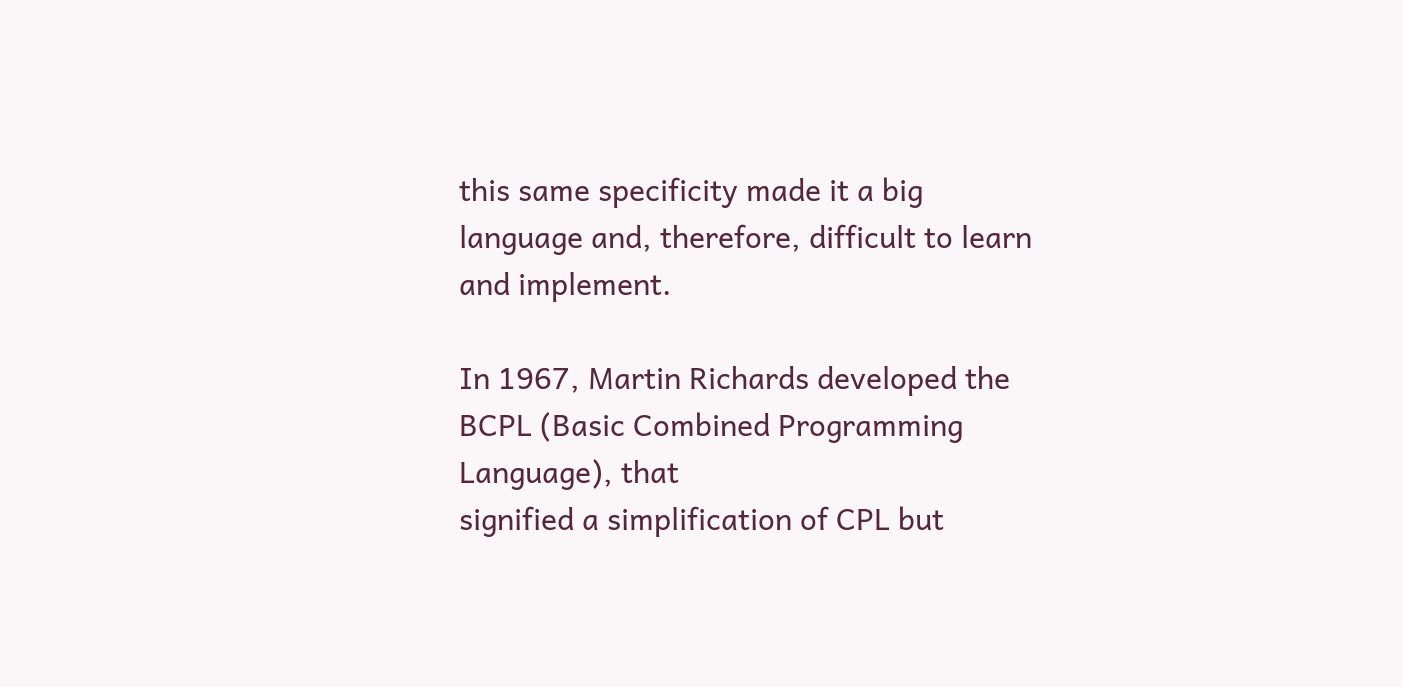this same specificity made it a big language and, therefore, difficult to learn and implement.

In 1967, Martin Richards developed the BCPL (Basic Combined Programming Language), that
signified a simplification of CPL but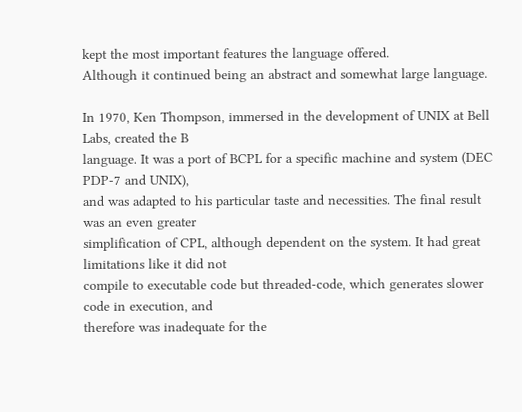kept the most important features the language offered.
Although it continued being an abstract and somewhat large language.

In 1970, Ken Thompson, immersed in the development of UNIX at Bell Labs, created the B
language. It was a port of BCPL for a specific machine and system (DEC PDP-7 and UNIX),
and was adapted to his particular taste and necessities. The final result was an even greater
simplification of CPL, although dependent on the system. It had great limitations like it did not
compile to executable code but threaded-code, which generates slower code in execution, and
therefore was inadequate for the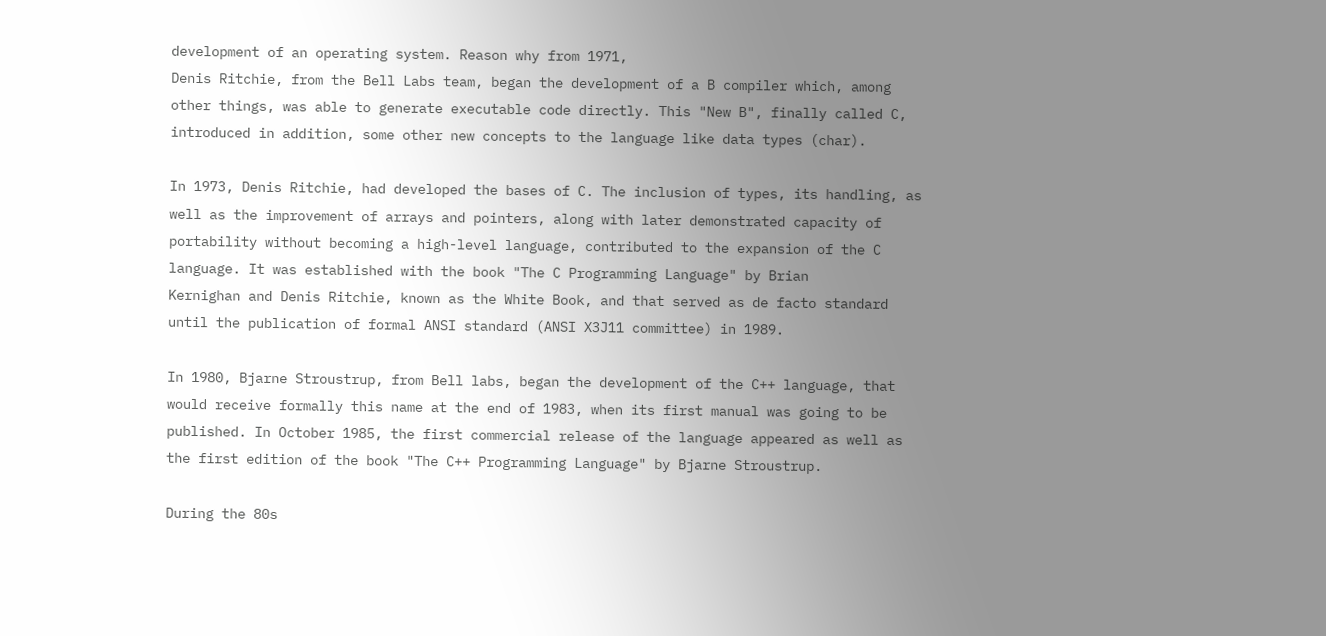development of an operating system. Reason why from 1971,
Denis Ritchie, from the Bell Labs team, began the development of a B compiler which, among
other things, was able to generate executable code directly. This "New B", finally called C,
introduced in addition, some other new concepts to the language like data types (char).

In 1973, Denis Ritchie, had developed the bases of C. The inclusion of types, its handling, as
well as the improvement of arrays and pointers, along with later demonstrated capacity of
portability without becoming a high-level language, contributed to the expansion of the C
language. It was established with the book "The C Programming Language" by Brian
Kernighan and Denis Ritchie, known as the White Book, and that served as de facto standard
until the publication of formal ANSI standard (ANSI X3J11 committee) in 1989.

In 1980, Bjarne Stroustrup, from Bell labs, began the development of the C++ language, that
would receive formally this name at the end of 1983, when its first manual was going to be
published. In October 1985, the first commercial release of the language appeared as well as
the first edition of the book "The C++ Programming Language" by Bjarne Stroustrup.

During the 80s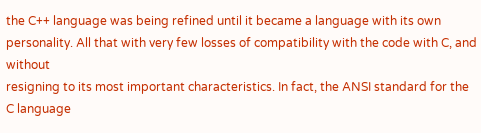the C++ language was being refined until it became a language with its own
personality. All that with very few losses of compatibility with the code with C, and without
resigning to its most important characteristics. In fact, the ANSI standard for the C language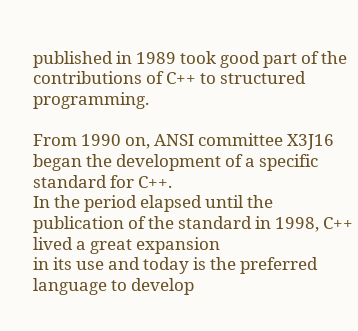published in 1989 took good part of the contributions of C++ to structured programming.

From 1990 on, ANSI committee X3J16 began the development of a specific standard for C++.
In the period elapsed until the publication of the standard in 1998, C++ lived a great expansion
in its use and today is the preferred language to develop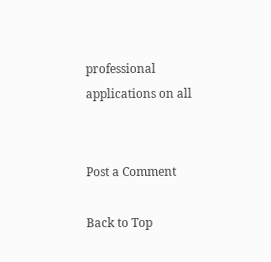professional applications on all


Post a Comment

Back to Top